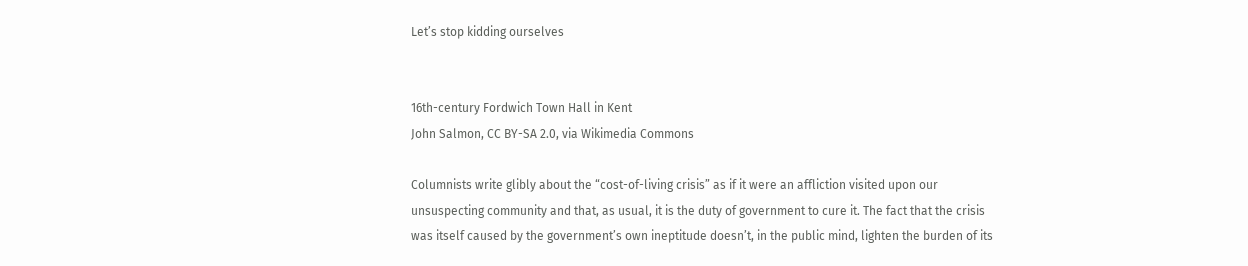Let’s stop kidding ourselves


16th-century Fordwich Town Hall in Kent
John Salmon, CC BY-SA 2.0, via Wikimedia Commons

Columnists write glibly about the “cost-of-living crisis” as if it were an affliction visited upon our unsuspecting community and that, as usual, it is the duty of government to cure it. The fact that the crisis was itself caused by the government’s own ineptitude doesn’t, in the public mind, lighten the burden of its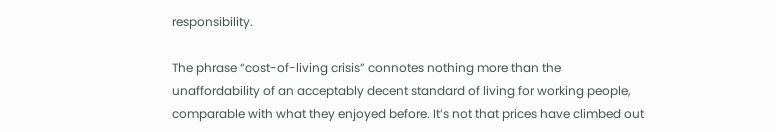responsibility.

The phrase “cost-of-living crisis” connotes nothing more than the unaffordability of an acceptably decent standard of living for working people, comparable with what they enjoyed before. It’s not that prices have climbed out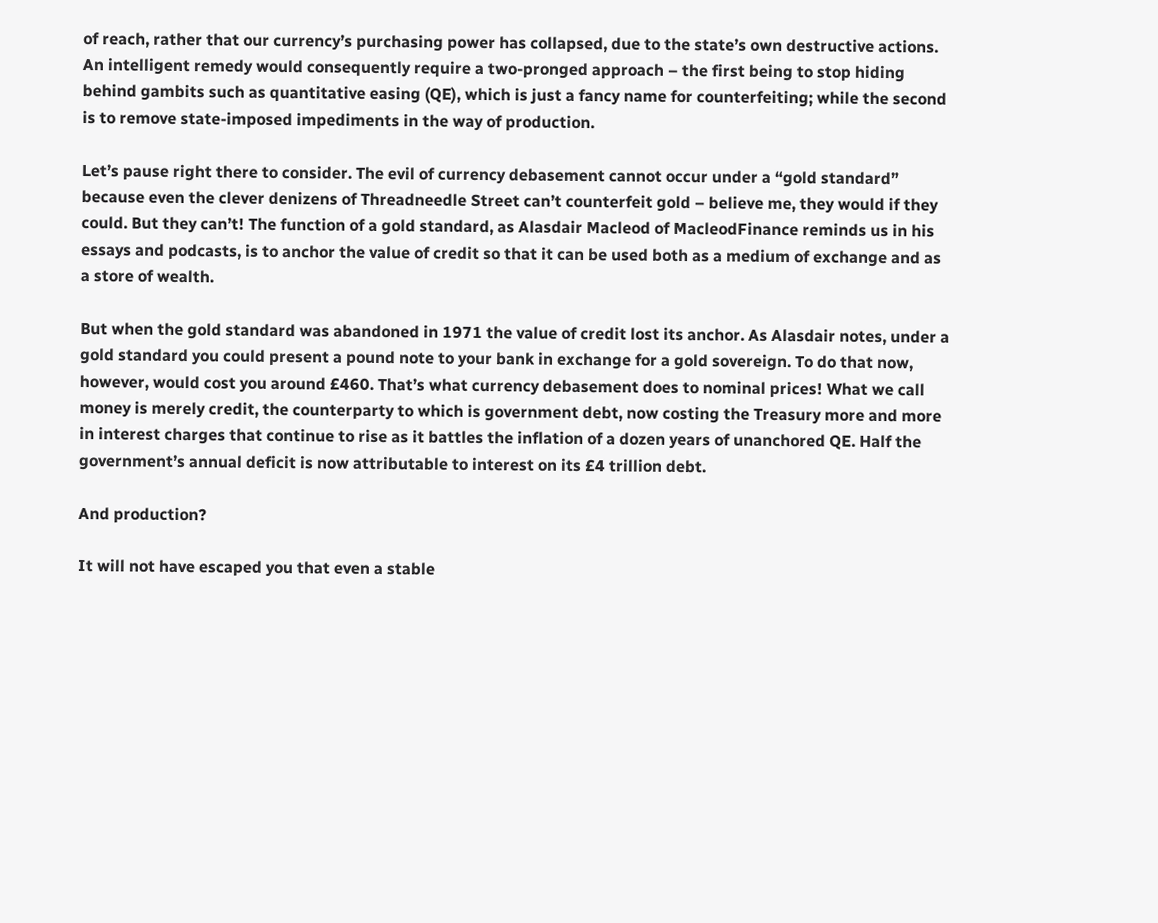of reach, rather that our currency’s purchasing power has collapsed, due to the state’s own destructive actions. An intelligent remedy would consequently require a two-pronged approach – the first being to stop hiding behind gambits such as quantitative easing (QE), which is just a fancy name for counterfeiting; while the second is to remove state-imposed impediments in the way of production.

Let’s pause right there to consider. The evil of currency debasement cannot occur under a “gold standard” because even the clever denizens of Threadneedle Street can’t counterfeit gold – believe me, they would if they could. But they can’t! The function of a gold standard, as Alasdair Macleod of MacleodFinance reminds us in his essays and podcasts, is to anchor the value of credit so that it can be used both as a medium of exchange and as a store of wealth.

But when the gold standard was abandoned in 1971 the value of credit lost its anchor. As Alasdair notes, under a gold standard you could present a pound note to your bank in exchange for a gold sovereign. To do that now, however, would cost you around £460. That’s what currency debasement does to nominal prices! What we call money is merely credit, the counterparty to which is government debt, now costing the Treasury more and more in interest charges that continue to rise as it battles the inflation of a dozen years of unanchored QE. Half the government’s annual deficit is now attributable to interest on its £4 trillion debt.

And production?

It will not have escaped you that even a stable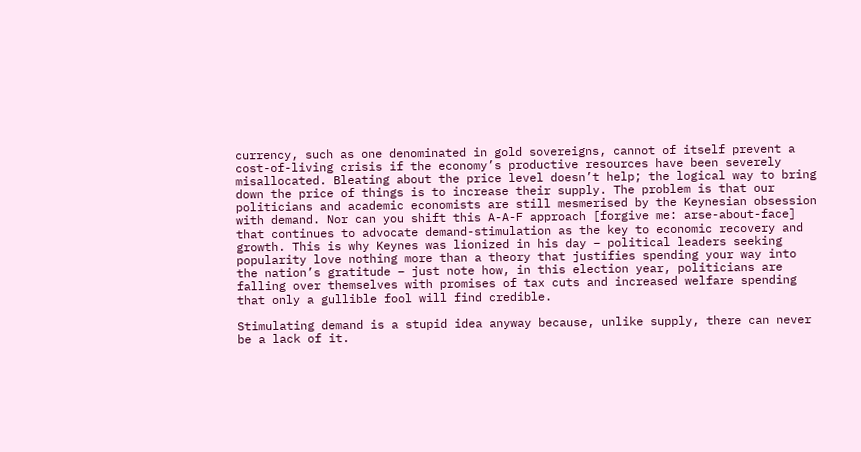currency, such as one denominated in gold sovereigns, cannot of itself prevent a cost-of-living crisis if the economy’s productive resources have been severely misallocated. Bleating about the price level doesn’t help; the logical way to bring down the price of things is to increase their supply. The problem is that our politicians and academic economists are still mesmerised by the Keynesian obsession with demand. Nor can you shift this A-A-F approach [forgive me: arse-about-face] that continues to advocate demand-stimulation as the key to economic recovery and growth. This is why Keynes was lionized in his day – political leaders seeking popularity love nothing more than a theory that justifies spending your way into the nation’s gratitude – just note how, in this election year, politicians are falling over themselves with promises of tax cuts and increased welfare spending that only a gullible fool will find credible.

Stimulating demand is a stupid idea anyway because, unlike supply, there can never be a lack of it.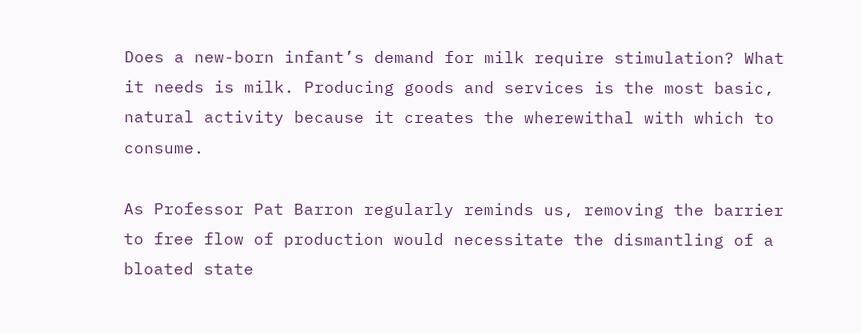Does a new-born infant’s demand for milk require stimulation? What it needs is milk. Producing goods and services is the most basic, natural activity because it creates the wherewithal with which to consume.

As Professor Pat Barron regularly reminds us, removing the barrier to free flow of production would necessitate the dismantling of a bloated state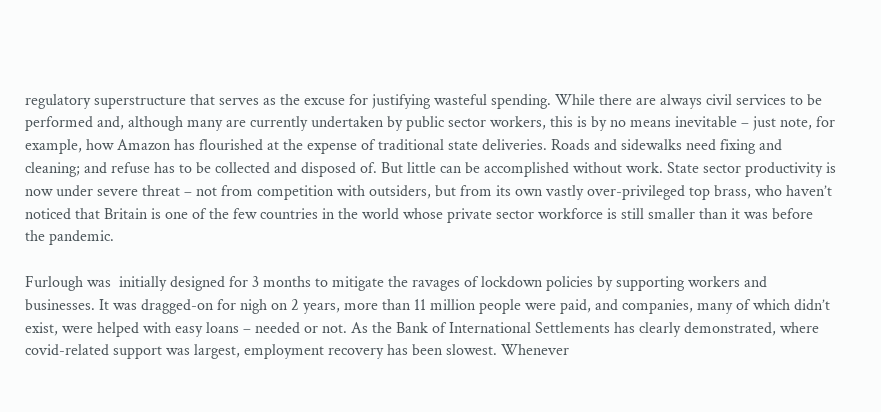regulatory superstructure that serves as the excuse for justifying wasteful spending. While there are always civil services to be performed and, although many are currently undertaken by public sector workers, this is by no means inevitable – just note, for example, how Amazon has flourished at the expense of traditional state deliveries. Roads and sidewalks need fixing and cleaning; and refuse has to be collected and disposed of. But little can be accomplished without work. State sector productivity is now under severe threat – not from competition with outsiders, but from its own vastly over-privileged top brass, who haven’t noticed that Britain is one of the few countries in the world whose private sector workforce is still smaller than it was before the pandemic.

Furlough was  initially designed for 3 months to mitigate the ravages of lockdown policies by supporting workers and businesses. It was dragged-on for nigh on 2 years, more than 11 million people were paid, and companies, many of which didn’t exist, were helped with easy loans – needed or not. As the Bank of International Settlements has clearly demonstrated, where covid-related support was largest, employment recovery has been slowest. Whenever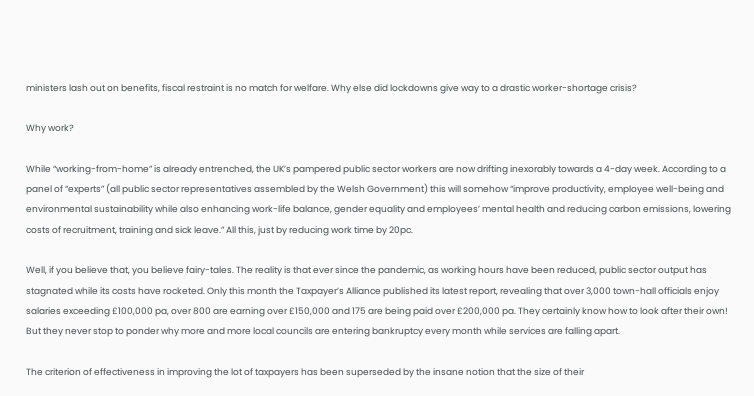ministers lash out on benefits, fiscal restraint is no match for welfare. Why else did lockdowns give way to a drastic worker-shortage crisis?

Why work?

While “working-from-home” is already entrenched, the UK’s pampered public sector workers are now drifting inexorably towards a 4-day week. According to a panel of “experts” (all public sector representatives assembled by the Welsh Government) this will somehow “improve productivity, employee well-being and environmental sustainability while also enhancing work-life balance, gender equality and employees’ mental health and reducing carbon emissions, lowering costs of recruitment, training and sick leave.” All this, just by reducing work time by 20pc.

Well, if you believe that, you believe fairy-tales. The reality is that ever since the pandemic, as working hours have been reduced, public sector output has stagnated while its costs have rocketed. Only this month the Taxpayer’s Alliance published its latest report, revealing that over 3,000 town-hall officials enjoy salaries exceeding £100,000 pa, over 800 are earning over £150,000 and 175 are being paid over £200,000 pa. They certainly know how to look after their own! But they never stop to ponder why more and more local councils are entering bankruptcy every month while services are falling apart.

The criterion of effectiveness in improving the lot of taxpayers has been superseded by the insane notion that the size of their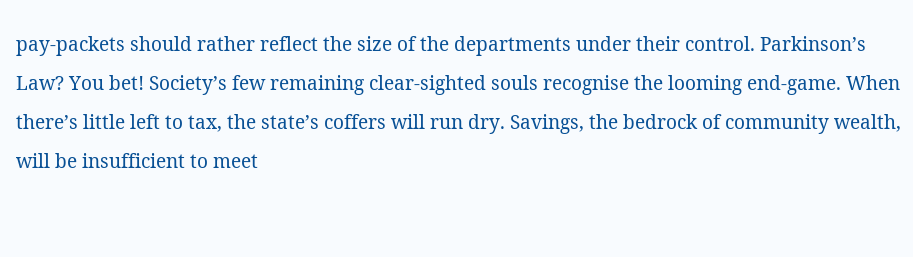pay-packets should rather reflect the size of the departments under their control. Parkinson’s Law? You bet! Society’s few remaining clear-sighted souls recognise the looming end-game. When there’s little left to tax, the state’s coffers will run dry. Savings, the bedrock of community wealth, will be insufficient to meet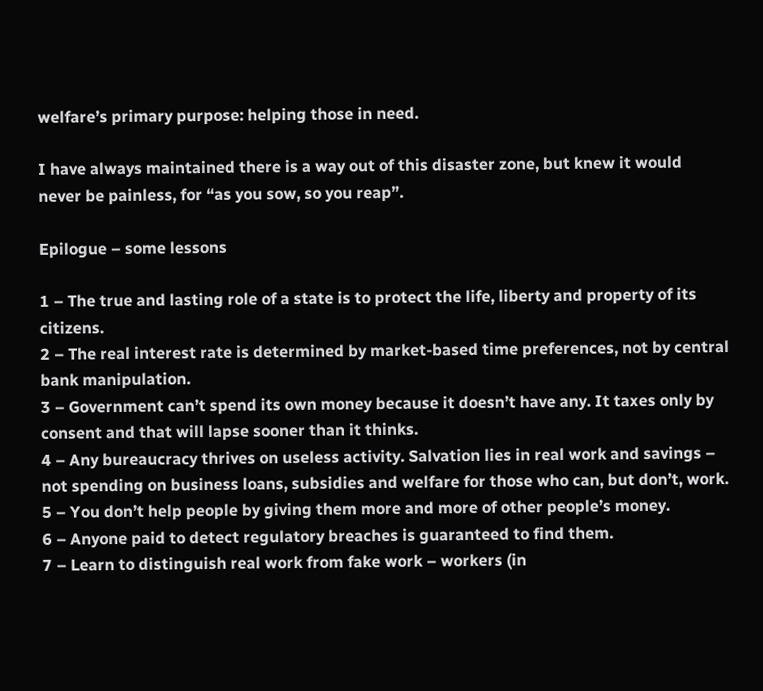welfare’s primary purpose: helping those in need.

I have always maintained there is a way out of this disaster zone, but knew it would never be painless, for “as you sow, so you reap”.

Epilogue – some lessons

1 – The true and lasting role of a state is to protect the life, liberty and property of its citizens.
2 – The real interest rate is determined by market-based time preferences, not by central bank manipulation.
3 – Government can’t spend its own money because it doesn’t have any. It taxes only by consent and that will lapse sooner than it thinks.
4 – Any bureaucracy thrives on useless activity. Salvation lies in real work and savings – not spending on business loans, subsidies and welfare for those who can, but don’t, work.
5 – You don’t help people by giving them more and more of other people’s money.
6 – Anyone paid to detect regulatory breaches is guaranteed to find them.
7 – Learn to distinguish real work from fake work – workers (in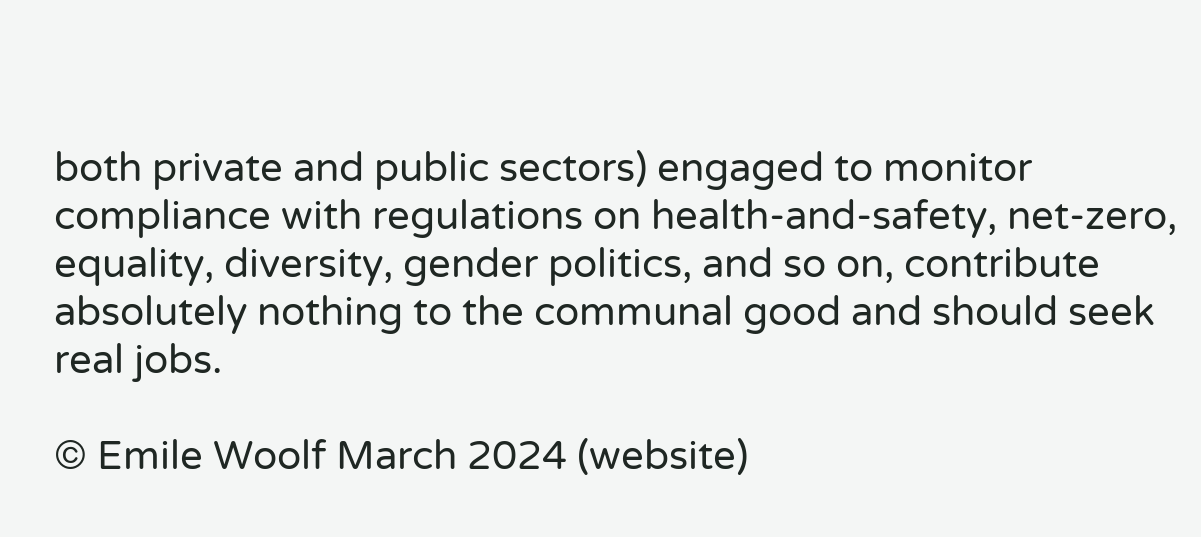both private and public sectors) engaged to monitor compliance with regulations on health-and-safety, net-zero, equality, diversity, gender politics, and so on, contribute absolutely nothing to the communal good and should seek real jobs.

© Emile Woolf March 2024 (website)